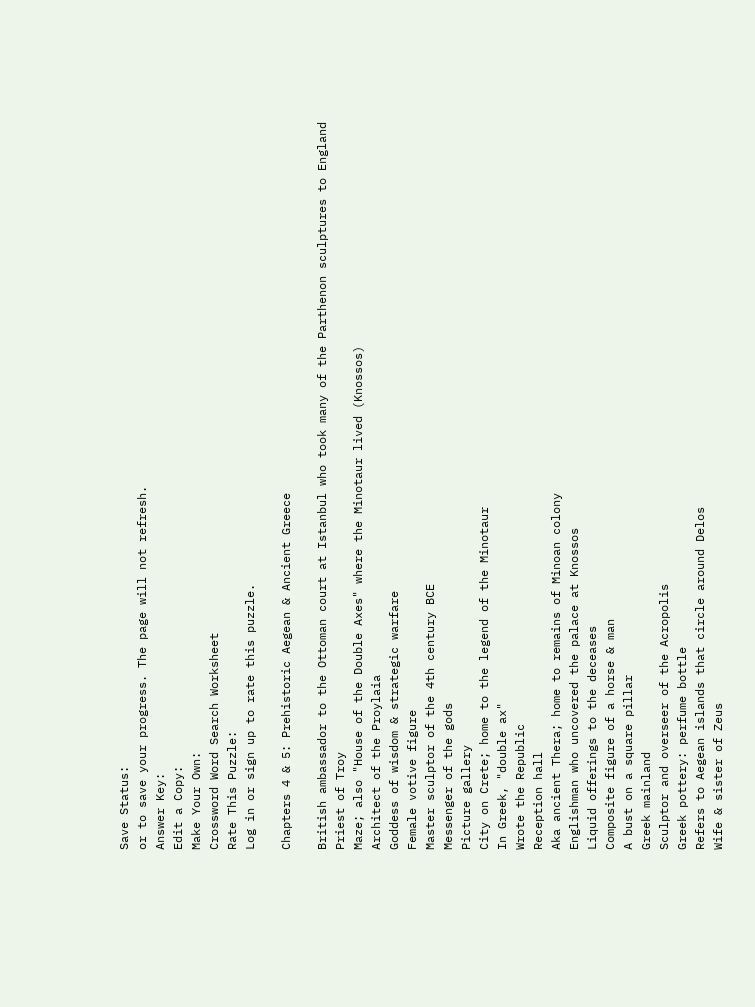Save Status:
or to save your progress. The page will not refresh.
Answer Key:
Edit a Copy:
Make Your Own:
Crossword Word Search Worksheet
Rate This Puzzle:
Log in or sign up to rate this puzzle.

Chapters 4 & 5: Prehistoric Aegean & Ancient Greece

British ambassador to the Ottoman court at Istanbul who took many of the Parthenon sculptures to England
Priest of Troy
Maze; also "House of the Double Axes" where the Minotaur lived (Knossos)
Architect of the Proylaia
Goddess of wisdom & strategic warfare
Female votive figure
Master sculptor of the 4th century BCE
Messenger of the gods
Picture gallery
City on Crete; home to the legend of the Minotaur
In Greek, "double ax"
Wrote the Republic
Reception hall
Aka ancient Thera; home to remains of Minoan colony
Englishman who uncovered the palace at Knossos
Liquid offerings to the deceases
Composite figure of a horse & man
A bust on a square pillar
Greek mainland
Sculptor and overseer of the Acropolis
Greek pottery: perfume bottle
Refers to Aegean islands that circle around Delos
Wife & sister of Zeus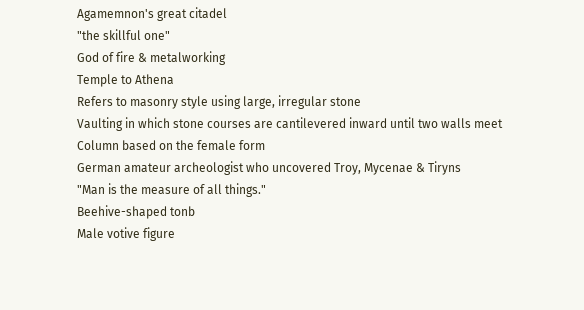Agamemnon's great citadel
"the skillful one"
God of fire & metalworking
Temple to Athena
Refers to masonry style using large, irregular stone
Vaulting in which stone courses are cantilevered inward until two walls meet
Column based on the female form
German amateur archeologist who uncovered Troy, Mycenae & Tiryns
"Man is the measure of all things."
Beehive-shaped tonb
Male votive figure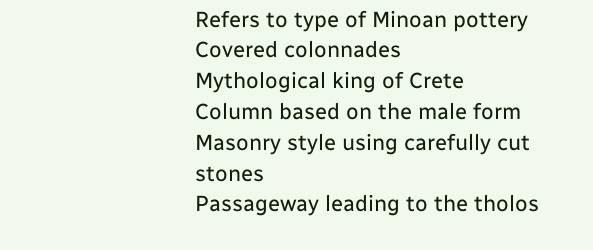Refers to type of Minoan pottery
Covered colonnades
Mythological king of Crete
Column based on the male form
Masonry style using carefully cut stones
Passageway leading to the tholos